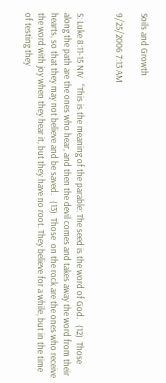Soils and Growth

9/25/2006 7:13 AM


S: Luke 8:11-15 NIV   “This is the meaning of the parable: The seed is the word of God.   (12)  Those  along the path are the ones who hear, and then the devil comes and takes away the word from their hearts, so that they may not believe and be saved.   (13)  Those  on the rock are the ones who receive the word with joy when they hear it, but they have no root. They believe for a while, but in the time of testing they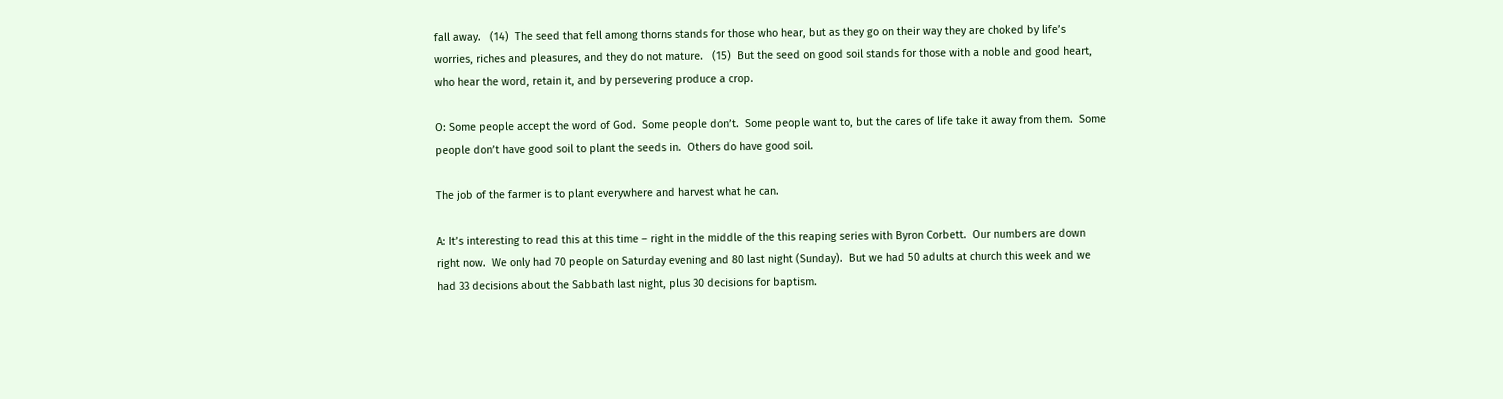fall away.   (14)  The seed that fell among thorns stands for those who hear, but as they go on their way they are choked by life’s worries, riches and pleasures, and they do not mature.   (15)  But the seed on good soil stands for those with a noble and good heart, who hear the word, retain it, and by persevering produce a crop.

O: Some people accept the word of God.  Some people don’t.  Some people want to, but the cares of life take it away from them.  Some people don’t have good soil to plant the seeds in.  Others do have good soil.

The job of the farmer is to plant everywhere and harvest what he can.

A: It’s interesting to read this at this time – right in the middle of the this reaping series with Byron Corbett.  Our numbers are down right now.  We only had 70 people on Saturday evening and 80 last night (Sunday).  But we had 50 adults at church this week and we had 33 decisions about the Sabbath last night, plus 30 decisions for baptism.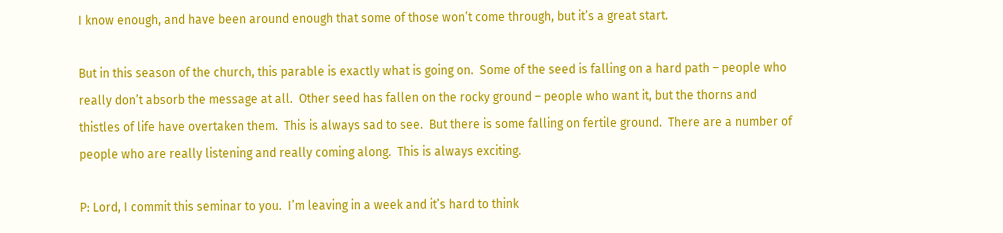I know enough, and have been around enough that some of those won’t come through, but it’s a great start.

But in this season of the church, this parable is exactly what is going on.  Some of the seed is falling on a hard path – people who really don’t absorb the message at all.  Other seed has fallen on the rocky ground – people who want it, but the thorns and thistles of life have overtaken them.  This is always sad to see.  But there is some falling on fertile ground.  There are a number of people who are really listening and really coming along.  This is always exciting.

P: Lord, I commit this seminar to you.  I’m leaving in a week and it’s hard to think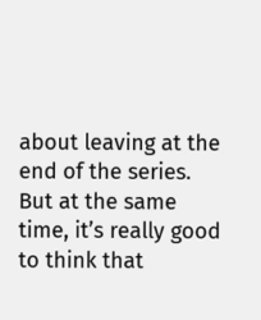about leaving at the end of the series.  But at the same time, it’s really good to think that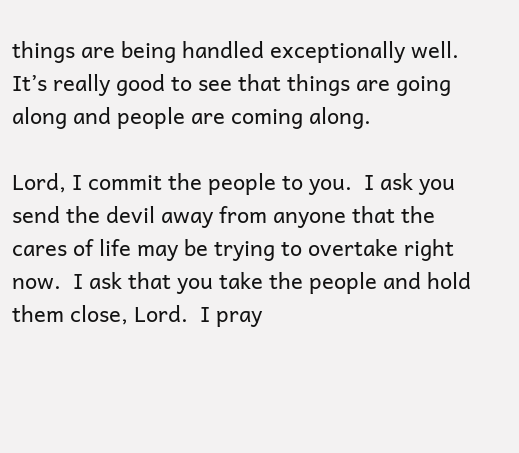things are being handled exceptionally well.  It’s really good to see that things are going along and people are coming along.

Lord, I commit the people to you.  I ask you send the devil away from anyone that the cares of life may be trying to overtake right now.  I ask that you take the people and hold them close, Lord.  I pray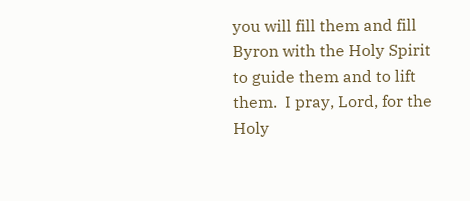you will fill them and fill Byron with the Holy Spirit to guide them and to lift them.  I pray, Lord, for the Holy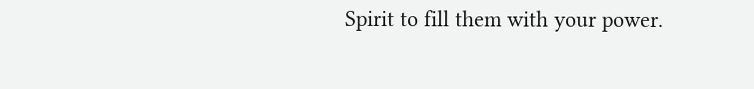Spirit to fill them with your power.